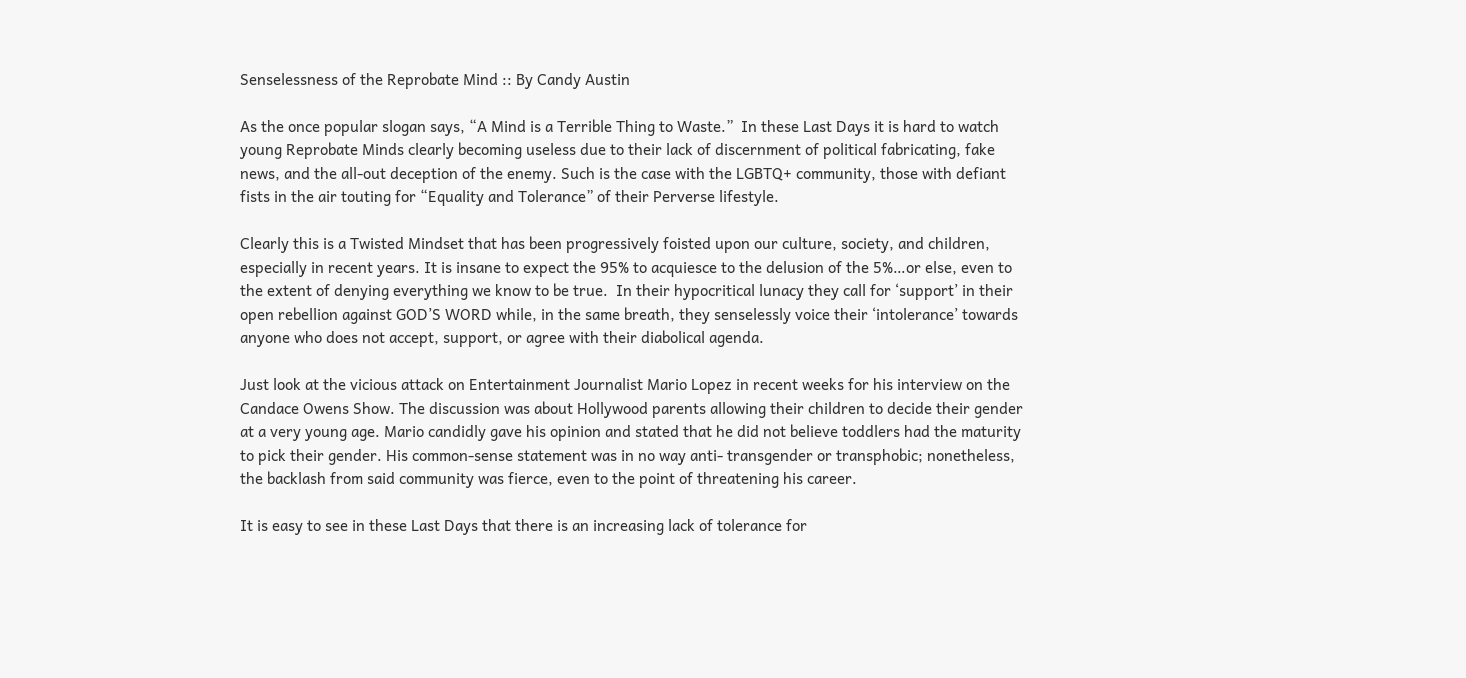Senselessness of the Reprobate Mind :: By Candy Austin

As the once popular slogan says, “A Mind is a Terrible Thing to Waste.”  In these Last Days it is hard to watch young Reprobate Minds clearly becoming useless due to their lack of discernment of political fabricating, fake news, and the all-out deception of the enemy. Such is the case with the LGBTQ+ community, those with defiant fists in the air touting for “Equality and Tolerance” of their Perverse lifestyle.

Clearly this is a Twisted Mindset that has been progressively foisted upon our culture, society, and children, especially in recent years. It is insane to expect the 95% to acquiesce to the delusion of the 5%…or else, even to the extent of denying everything we know to be true.  In their hypocritical lunacy they call for ‘support’ in their open rebellion against GOD’S WORD while, in the same breath, they senselessly voice their ‘intolerance’ towards anyone who does not accept, support, or agree with their diabolical agenda.

Just look at the vicious attack on Entertainment Journalist Mario Lopez in recent weeks for his interview on the Candace Owens Show. The discussion was about Hollywood parents allowing their children to decide their gender at a very young age. Mario candidly gave his opinion and stated that he did not believe toddlers had the maturity to pick their gender. His common-sense statement was in no way anti- transgender or transphobic; nonetheless, the backlash from said community was fierce, even to the point of threatening his career.

It is easy to see in these Last Days that there is an increasing lack of tolerance for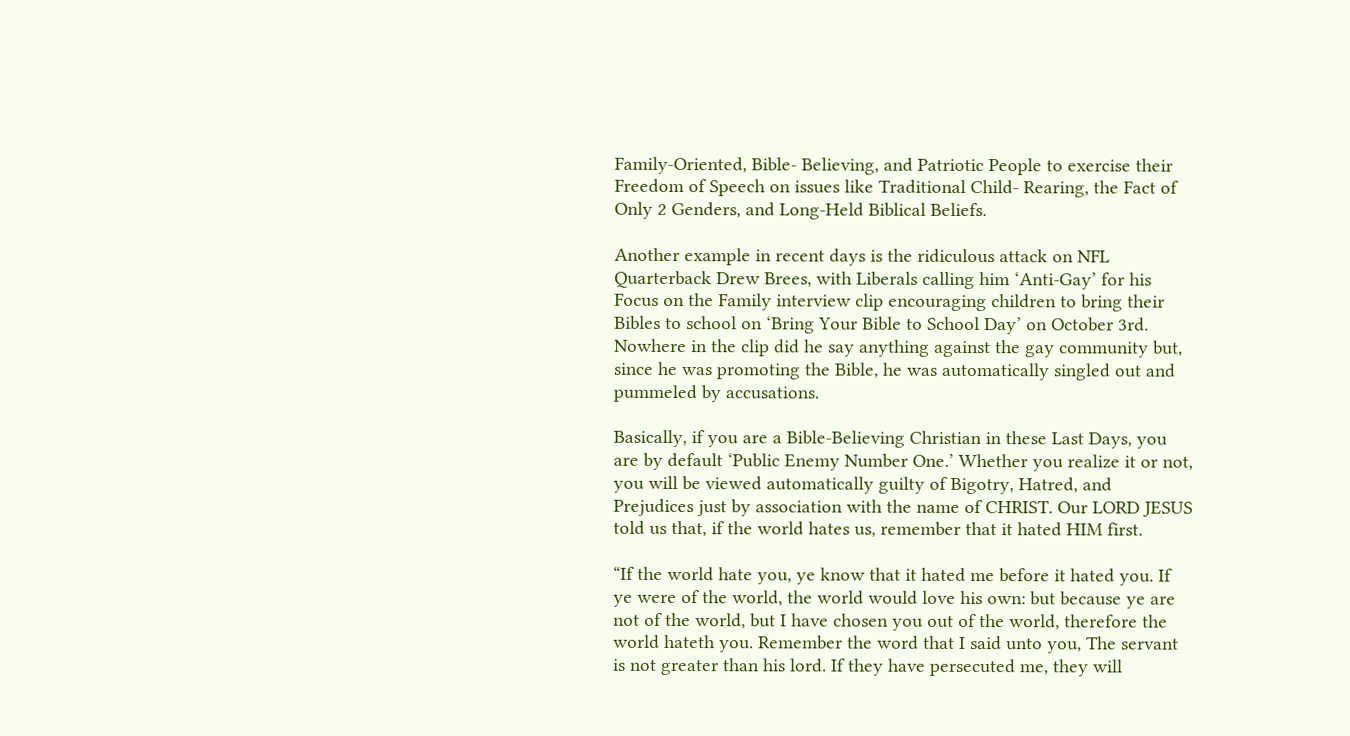Family-Oriented, Bible- Believing, and Patriotic People to exercise their Freedom of Speech on issues like Traditional Child- Rearing, the Fact of Only 2 Genders, and Long-Held Biblical Beliefs.

Another example in recent days is the ridiculous attack on NFL Quarterback Drew Brees, with Liberals calling him ‘Anti-Gay’ for his Focus on the Family interview clip encouraging children to bring their Bibles to school on ‘Bring Your Bible to School Day’ on October 3rd. Nowhere in the clip did he say anything against the gay community but, since he was promoting the Bible, he was automatically singled out and pummeled by accusations.

Basically, if you are a Bible-Believing Christian in these Last Days, you are by default ‘Public Enemy Number One.’ Whether you realize it or not, you will be viewed automatically guilty of Bigotry, Hatred, and Prejudices just by association with the name of CHRIST. Our LORD JESUS told us that, if the world hates us, remember that it hated HIM first.

“If the world hate you, ye know that it hated me before it hated you. If ye were of the world, the world would love his own: but because ye are not of the world, but I have chosen you out of the world, therefore the world hateth you. Remember the word that I said unto you, The servant is not greater than his lord. If they have persecuted me, they will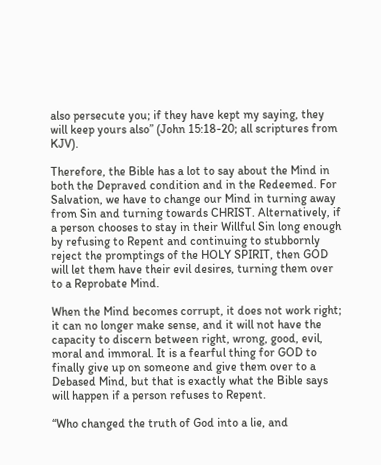also persecute you; if they have kept my saying, they will keep yours also” (John 15:18-20; all scriptures from KJV).

Therefore, the Bible has a lot to say about the Mind in both the Depraved condition and in the Redeemed. For Salvation, we have to change our Mind in turning away from Sin and turning towards CHRIST. Alternatively, if a person chooses to stay in their Willful Sin long enough by refusing to Repent and continuing to stubbornly reject the promptings of the HOLY SPIRIT, then GOD will let them have their evil desires, turning them over to a Reprobate Mind.

When the Mind becomes corrupt, it does not work right; it can no longer make sense, and it will not have the capacity to discern between right, wrong, good, evil, moral and immoral. It is a fearful thing for GOD to finally give up on someone and give them over to a Debased Mind, but that is exactly what the Bible says will happen if a person refuses to Repent.

“Who changed the truth of God into a lie, and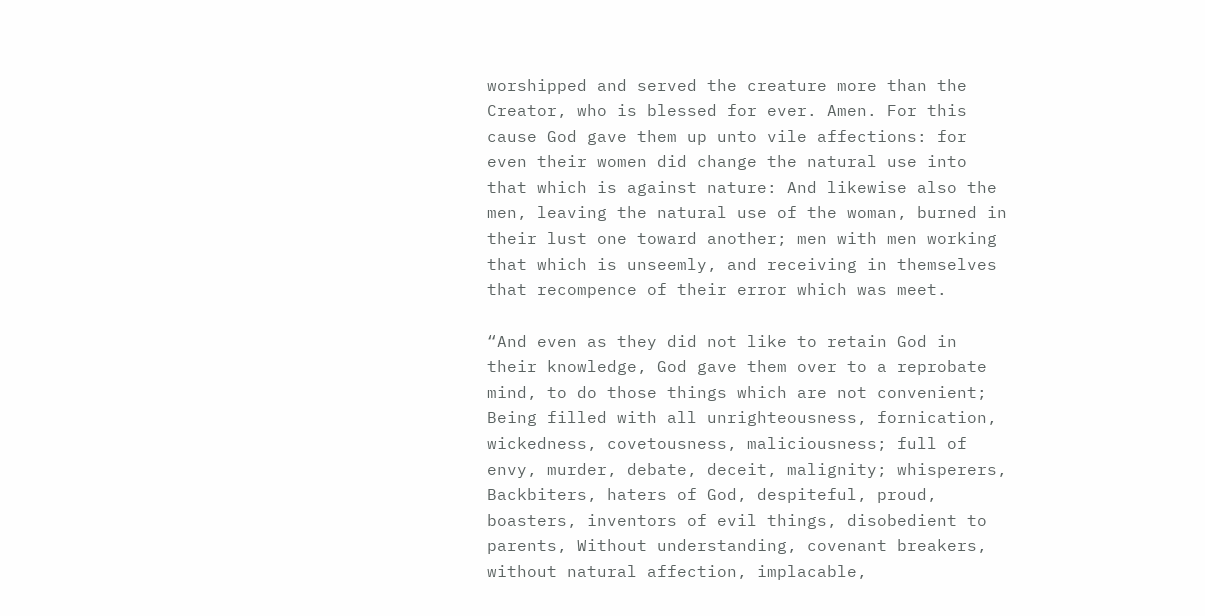worshipped and served the creature more than the Creator, who is blessed for ever. Amen. For this cause God gave them up unto vile affections: for even their women did change the natural use into that which is against nature: And likewise also the men, leaving the natural use of the woman, burned in their lust one toward another; men with men working that which is unseemly, and receiving in themselves that recompence of their error which was meet.

“And even as they did not like to retain God in their knowledge, God gave them over to a reprobate mind, to do those things which are not convenient; Being filled with all unrighteousness, fornication, wickedness, covetousness, maliciousness; full of envy, murder, debate, deceit, malignity; whisperers, Backbiters, haters of God, despiteful, proud, boasters, inventors of evil things, disobedient to parents, Without understanding, covenant breakers, without natural affection, implacable,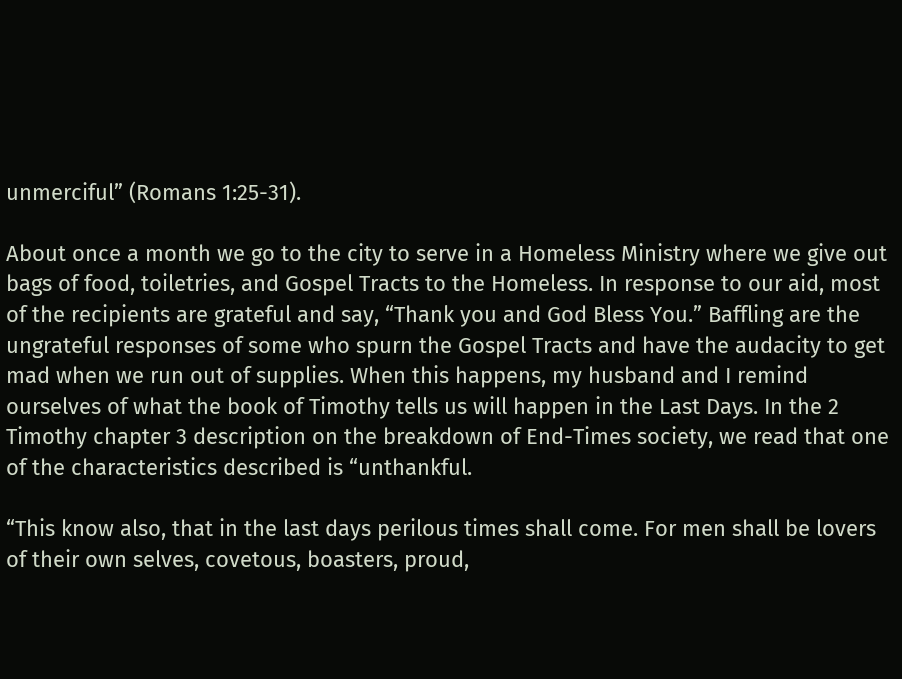unmerciful” (Romans 1:25-31).

About once a month we go to the city to serve in a Homeless Ministry where we give out bags of food, toiletries, and Gospel Tracts to the Homeless. In response to our aid, most of the recipients are grateful and say, “Thank you and God Bless You.” Baffling are the ungrateful responses of some who spurn the Gospel Tracts and have the audacity to get mad when we run out of supplies. When this happens, my husband and I remind ourselves of what the book of Timothy tells us will happen in the Last Days. In the 2 Timothy chapter 3 description on the breakdown of End-Times society, we read that one of the characteristics described is “unthankful.

“This know also, that in the last days perilous times shall come. For men shall be lovers of their own selves, covetous, boasters, proud,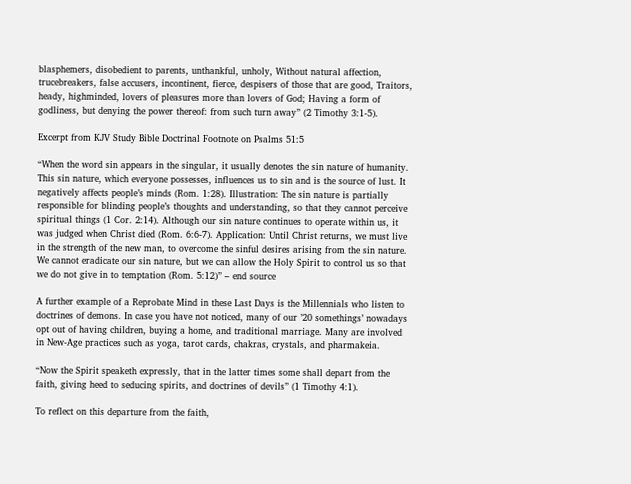blasphemers, disobedient to parents, unthankful, unholy, Without natural affection, trucebreakers, false accusers, incontinent, fierce, despisers of those that are good, Traitors, heady, highminded, lovers of pleasures more than lovers of God; Having a form of godliness, but denying the power thereof: from such turn away” (2 Timothy 3:1-5).

Excerpt from KJV Study Bible Doctrinal Footnote on Psalms 51:5

“When the word sin appears in the singular, it usually denotes the sin nature of humanity. This sin nature, which everyone possesses, influences us to sin and is the source of lust. It negatively affects people’s minds (Rom. 1:28). Illustration: The sin nature is partially responsible for blinding people’s thoughts and understanding, so that they cannot perceive spiritual things (1 Cor. 2:14). Although our sin nature continues to operate within us, it was judged when Christ died (Rom. 6:6-7). Application: Until Christ returns, we must live in the strength of the new man, to overcome the sinful desires arising from the sin nature. We cannot eradicate our sin nature, but we can allow the Holy Spirit to control us so that we do not give in to temptation (Rom. 5:12)” – end source

A further example of a Reprobate Mind in these Last Days is the Millennials who listen to doctrines of demons. In case you have not noticed, many of our ’20 somethings’ nowadays opt out of having children, buying a home, and traditional marriage. Many are involved in New-Age practices such as yoga, tarot cards, chakras, crystals, and pharmakeia.

“Now the Spirit speaketh expressly, that in the latter times some shall depart from the faith, giving heed to seducing spirits, and doctrines of devils” (1 Timothy 4:1).

To reflect on this departure from the faith,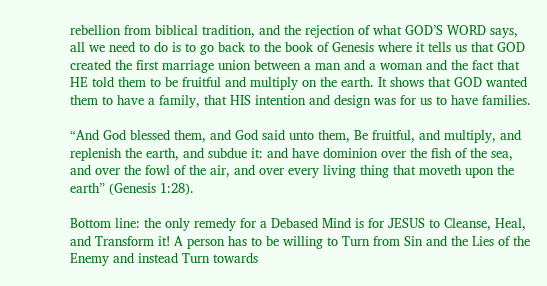rebellion from biblical tradition, and the rejection of what GOD’S WORD says, all we need to do is to go back to the book of Genesis where it tells us that GOD created the first marriage union between a man and a woman and the fact that HE told them to be fruitful and multiply on the earth. It shows that GOD wanted them to have a family, that HIS intention and design was for us to have families.

“And God blessed them, and God said unto them, Be fruitful, and multiply, and replenish the earth, and subdue it: and have dominion over the fish of the sea, and over the fowl of the air, and over every living thing that moveth upon the earth” (Genesis 1:28).

Bottom line: the only remedy for a Debased Mind is for JESUS to Cleanse, Heal, and Transform it! A person has to be willing to Turn from Sin and the Lies of the Enemy and instead Turn towards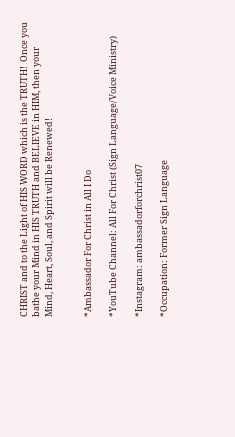CHRIST and to the Light of HIS WORD which is the TRUTH!  Once you bathe your Mind in HIS TRUTH and BELIEVE in HIM, then your Mind, Heart, Soul, and Spirit will be Renewed!


*Ambassador For Christ in All I Do

*YouTube Channel: All For Christ (Sign Language/Voice Ministry)

*Instagram: ambassadorforchrist07

*Occupation: Former Sign Language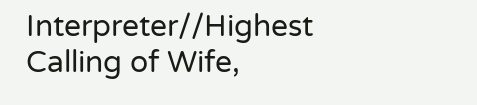Interpreter//Highest Calling of Wife,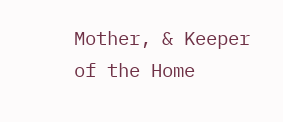Mother, & Keeper of the Home